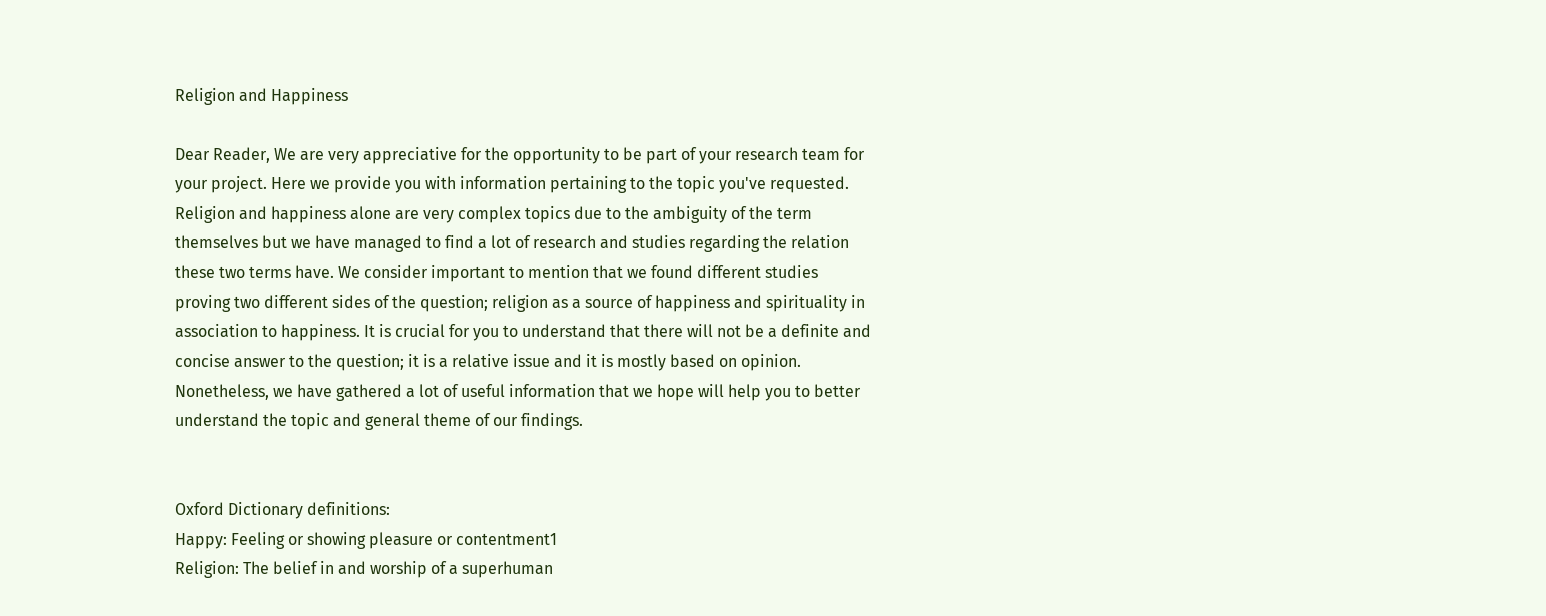Religion and Happiness

Dear Reader, We are very appreciative for the opportunity to be part of your research team for your project. Here we provide you with information pertaining to the topic you've requested. Religion and happiness alone are very complex topics due to the ambiguity of the term themselves but we have managed to find a lot of research and studies regarding the relation these two terms have. We consider important to mention that we found different studies proving two different sides of the question; religion as a source of happiness and spirituality in association to happiness. It is crucial for you to understand that there will not be a definite and concise answer to the question; it is a relative issue and it is mostly based on opinion. Nonetheless, we have gathered a lot of useful information that we hope will help you to better understand the topic and general theme of our findings.


Oxford Dictionary definitions:
Happy: Feeling or showing pleasure or contentment1
Religion: The belief in and worship of a superhuman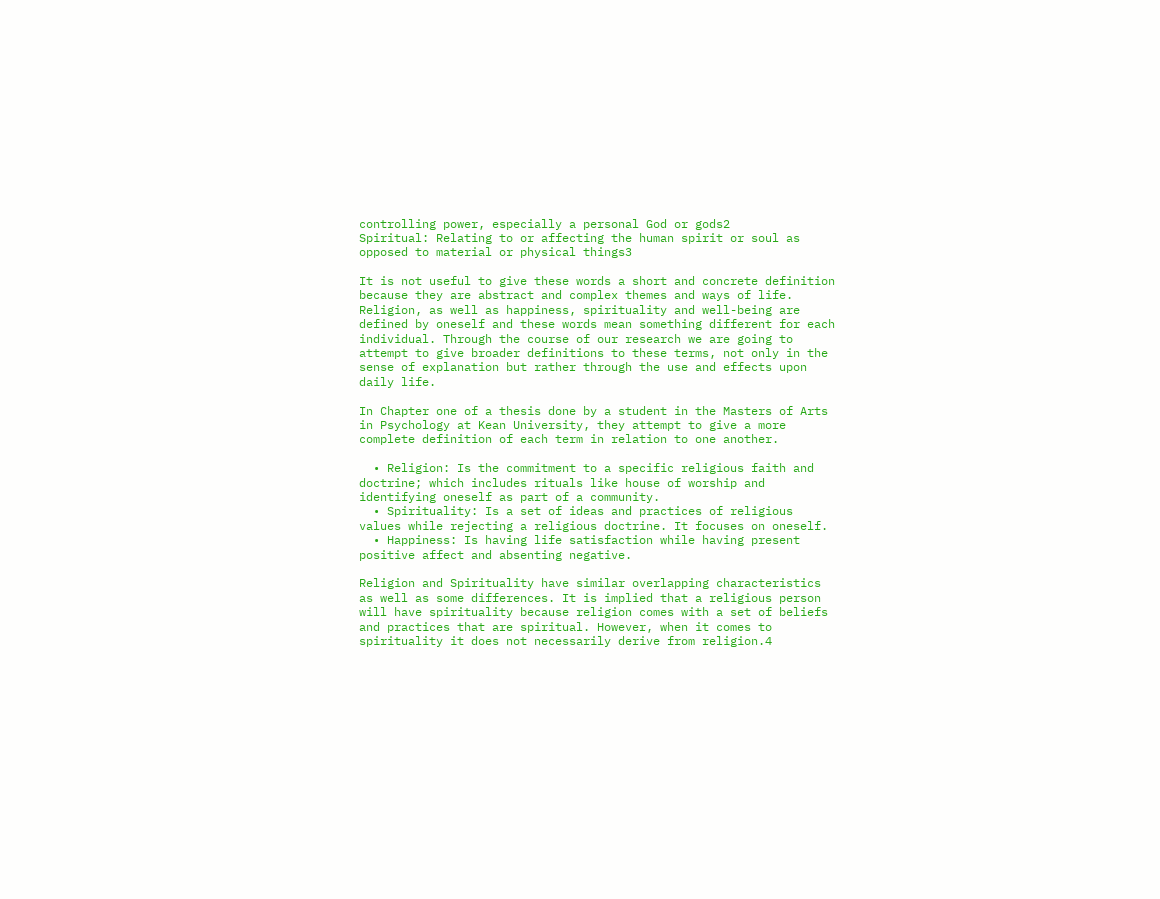controlling power, especially a personal God or gods2
Spiritual: Relating to or affecting the human spirit or soul as opposed to material or physical things3

It is not useful to give these words a short and concrete definition because they are abstract and complex themes and ways of life. Religion, as well as happiness, spirituality and well-being are defined by oneself and these words mean something different for each individual. Through the course of our research we are going to attempt to give broader definitions to these terms, not only in the sense of explanation but rather through the use and effects upon daily life.

In Chapter one of a thesis done by a student in the Masters of Arts in Psychology at Kean University, they attempt to give a more complete definition of each term in relation to one another.

  • Religion: Is the commitment to a specific religious faith and doctrine; which includes rituals like house of worship and identifying oneself as part of a community.
  • Spirituality: Is a set of ideas and practices of religious values while rejecting a religious doctrine. It focuses on oneself.
  • Happiness: Is having life satisfaction while having present positive affect and absenting negative.

Religion and Spirituality have similar overlapping characteristics as well as some differences. It is implied that a religious person will have spirituality because religion comes with a set of beliefs and practices that are spiritual. However, when it comes to spirituality it does not necessarily derive from religion.4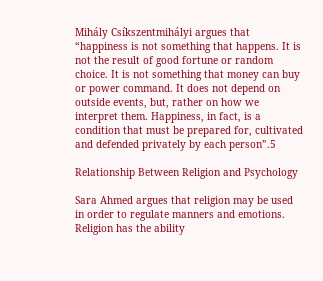Mihály Csíkszentmihályi argues that “happiness is not something that happens. It is not the result of good fortune or random choice. It is not something that money can buy or power command. It does not depend on outside events, but, rather on how we interpret them. Happiness, in fact, is a condition that must be prepared for, cultivated and defended privately by each person”.5

Relationship Between Religion and Psychology

Sara Ahmed argues that religion may be used in order to regulate manners and emotions. Religion has the ability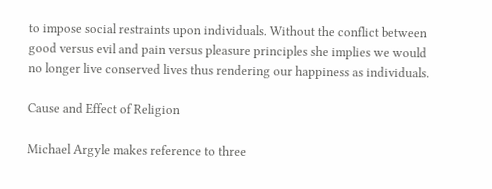to impose social restraints upon individuals. Without the conflict between good versus evil and pain versus pleasure principles she implies we would no longer live conserved lives thus rendering our happiness as individuals.

Cause and Effect of Religion

Michael Argyle makes reference to three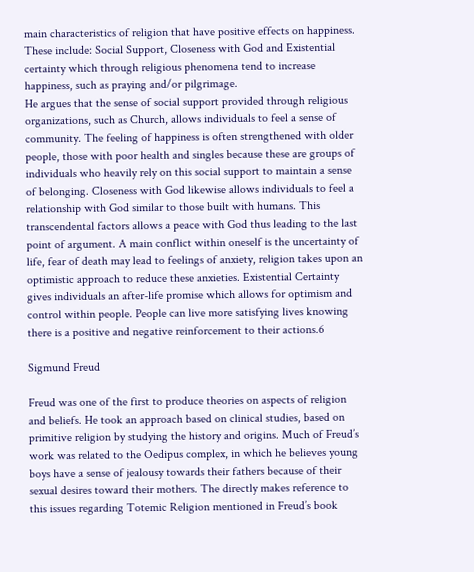main characteristics of religion that have positive effects on happiness. These include: Social Support, Closeness with God and Existential certainty which through religious phenomena tend to increase happiness, such as praying and/or pilgrimage.
He argues that the sense of social support provided through religious organizations, such as Church, allows individuals to feel a sense of community. The feeling of happiness is often strengthened with older people, those with poor health and singles because these are groups of individuals who heavily rely on this social support to maintain a sense of belonging. Closeness with God likewise allows individuals to feel a relationship with God similar to those built with humans. This transcendental factors allows a peace with God thus leading to the last point of argument. A main conflict within oneself is the uncertainty of life, fear of death may lead to feelings of anxiety, religion takes upon an optimistic approach to reduce these anxieties. Existential Certainty gives individuals an after-life promise which allows for optimism and control within people. People can live more satisfying lives knowing there is a positive and negative reinforcement to their actions.6

Sigmund Freud

Freud was one of the first to produce theories on aspects of religion and beliefs. He took an approach based on clinical studies, based on primitive religion by studying the history and origins. Much of Freud’s work was related to the Oedipus complex, in which he believes young boys have a sense of jealousy towards their fathers because of their sexual desires toward their mothers. The directly makes reference to this issues regarding Totemic Religion mentioned in Freud’s book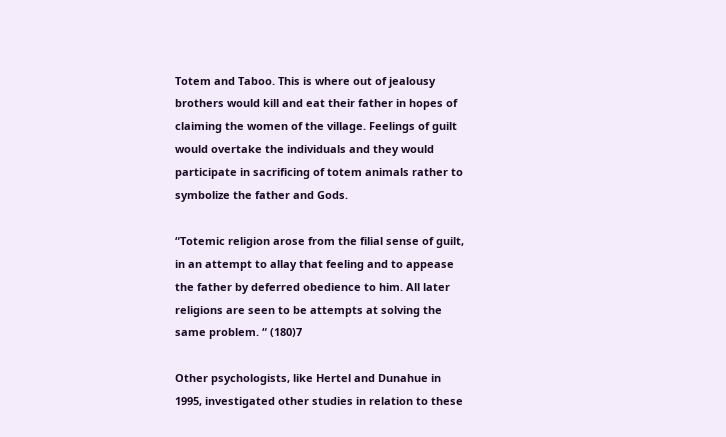Totem and Taboo. This is where out of jealousy brothers would kill and eat their father in hopes of claiming the women of the village. Feelings of guilt would overtake the individuals and they would participate in sacrificing of totem animals rather to symbolize the father and Gods.

“Totemic religion arose from the filial sense of guilt, in an attempt to allay that feeling and to appease the father by deferred obedience to him. All later religions are seen to be attempts at solving the same problem. “ (180)7

Other psychologists, like Hertel and Dunahue in 1995, investigated other studies in relation to these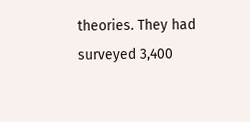theories. They had surveyed 3,400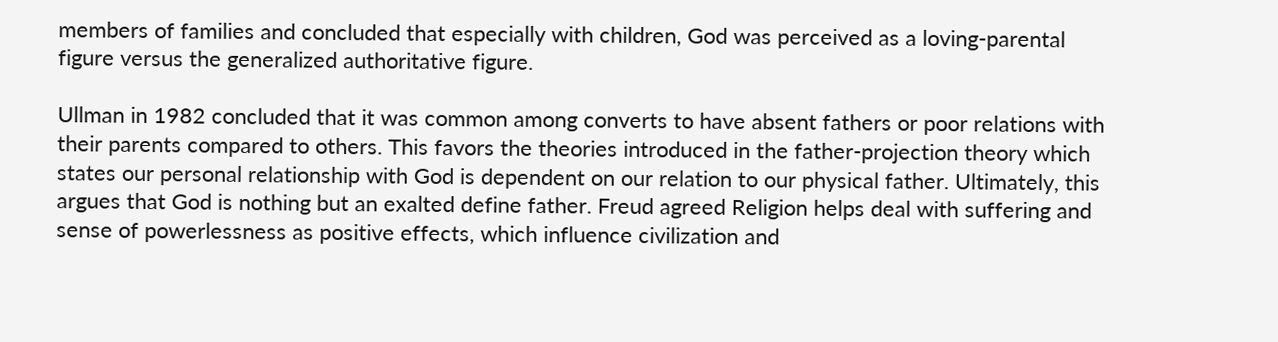members of families and concluded that especially with children, God was perceived as a loving-parental figure versus the generalized authoritative figure.

Ullman in 1982 concluded that it was common among converts to have absent fathers or poor relations with their parents compared to others. This favors the theories introduced in the father-projection theory which states our personal relationship with God is dependent on our relation to our physical father. Ultimately, this argues that God is nothing but an exalted define father. Freud agreed Religion helps deal with suffering and sense of powerlessness as positive effects, which influence civilization and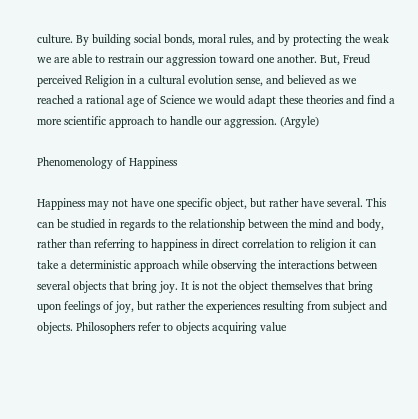culture. By building social bonds, moral rules, and by protecting the weak we are able to restrain our aggression toward one another. But, Freud perceived Religion in a cultural evolution sense, and believed as we reached a rational age of Science we would adapt these theories and find a more scientific approach to handle our aggression. (Argyle)

Phenomenology of Happiness

Happiness may not have one specific object, but rather have several. This can be studied in regards to the relationship between the mind and body, rather than referring to happiness in direct correlation to religion it can take a deterministic approach while observing the interactions between several objects that bring joy. It is not the object themselves that bring upon feelings of joy, but rather the experiences resulting from subject and objects. Philosophers refer to objects acquiring value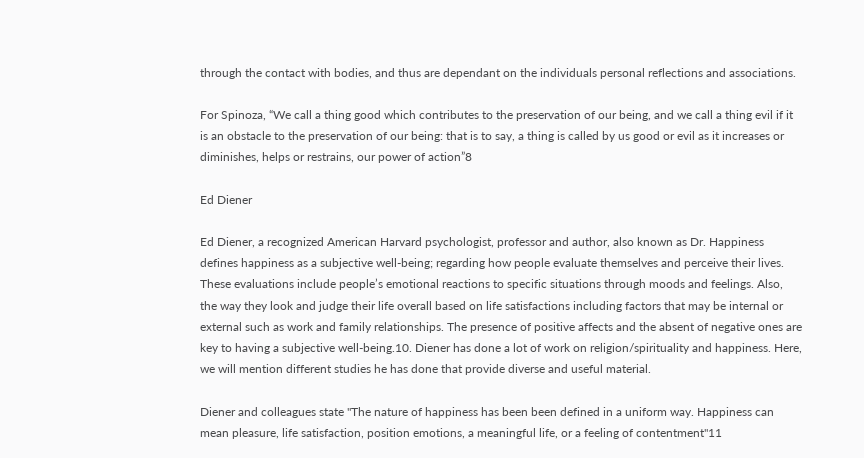through the contact with bodies, and thus are dependant on the individuals personal reflections and associations.

For Spinoza, “We call a thing good which contributes to the preservation of our being, and we call a thing evil if it is an obstacle to the preservation of our being: that is to say, a thing is called by us good or evil as it increases or diminishes, helps or restrains, our power of action”8

Ed Diener

Ed Diener, a recognized American Harvard psychologist, professor and author, also known as Dr. Happiness defines happiness as a subjective well-being; regarding how people evaluate themselves and perceive their lives. These evaluations include people’s emotional reactions to specific situations through moods and feelings. Also, the way they look and judge their life overall based on life satisfactions including factors that may be internal or external such as work and family relationships. The presence of positive affects and the absent of negative ones are key to having a subjective well-being.10. Diener has done a lot of work on religion/spirituality and happiness. Here, we will mention different studies he has done that provide diverse and useful material.

Diener and colleagues state "The nature of happiness has been been defined in a uniform way. Happiness can mean pleasure, life satisfaction, position emotions, a meaningful life, or a feeling of contentment"11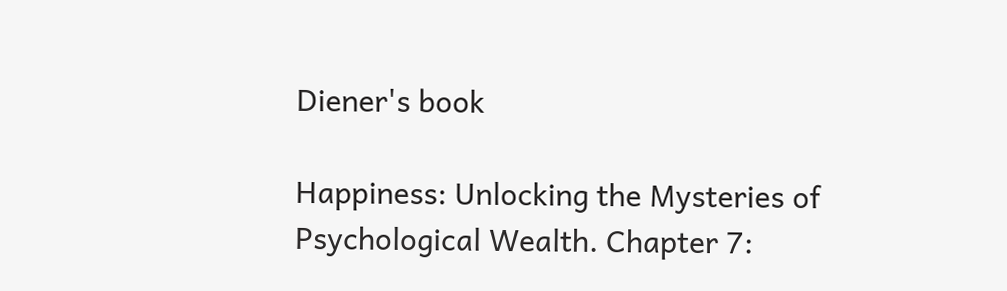Diener's book

Happiness: Unlocking the Mysteries of Psychological Wealth. Chapter 7: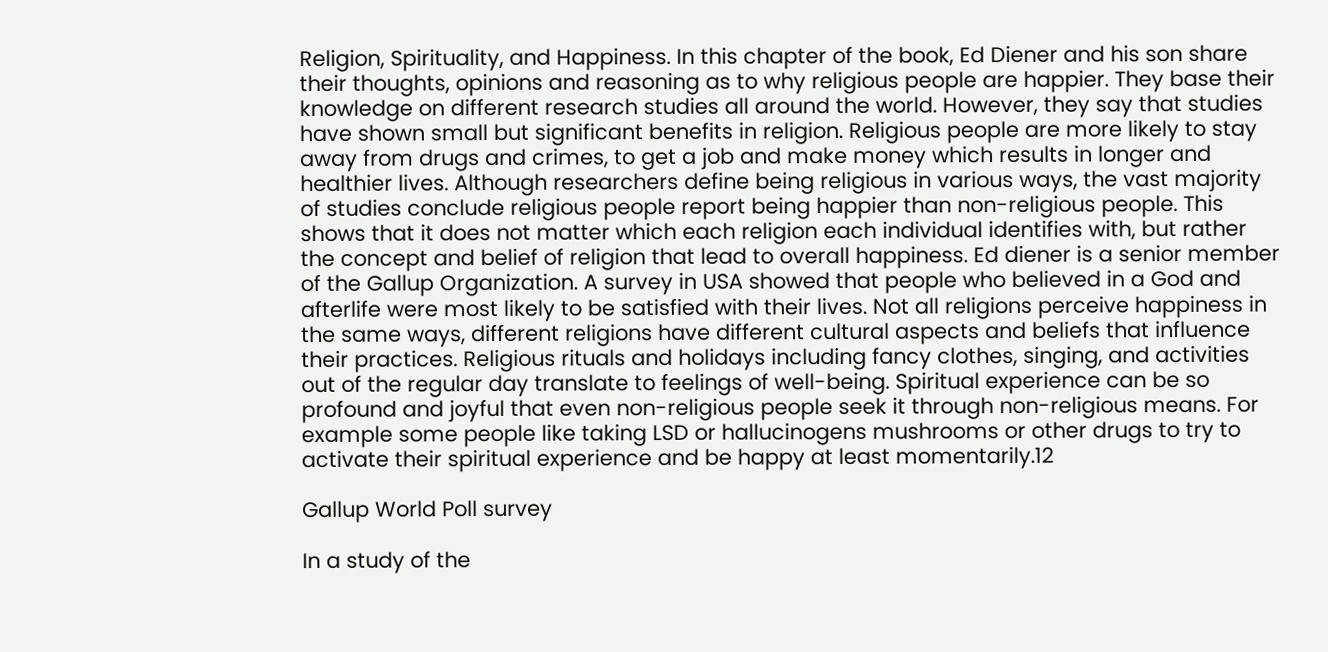Religion, Spirituality, and Happiness. In this chapter of the book, Ed Diener and his son share their thoughts, opinions and reasoning as to why religious people are happier. They base their knowledge on different research studies all around the world. However, they say that studies have shown small but significant benefits in religion. Religious people are more likely to stay away from drugs and crimes, to get a job and make money which results in longer and healthier lives. Although researchers define being religious in various ways, the vast majority of studies conclude religious people report being happier than non-religious people. This shows that it does not matter which each religion each individual identifies with, but rather the concept and belief of religion that lead to overall happiness. Ed diener is a senior member of the Gallup Organization. A survey in USA showed that people who believed in a God and afterlife were most likely to be satisfied with their lives. Not all religions perceive happiness in the same ways, different religions have different cultural aspects and beliefs that influence their practices. Religious rituals and holidays including fancy clothes, singing, and activities out of the regular day translate to feelings of well-being. Spiritual experience can be so profound and joyful that even non-religious people seek it through non-religious means. For example some people like taking LSD or hallucinogens mushrooms or other drugs to try to activate their spiritual experience and be happy at least momentarily.12

Gallup World Poll survey

In a study of the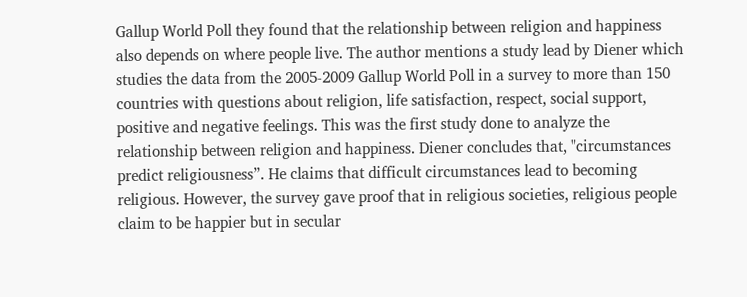Gallup World Poll they found that the relationship between religion and happiness also depends on where people live. The author mentions a study lead by Diener which studies the data from the 2005-2009 Gallup World Poll in a survey to more than 150 countries with questions about religion, life satisfaction, respect, social support, positive and negative feelings. This was the first study done to analyze the relationship between religion and happiness. Diener concludes that, "circumstances predict religiousness”. He claims that difficult circumstances lead to becoming religious. However, the survey gave proof that in religious societies, religious people claim to be happier but in secular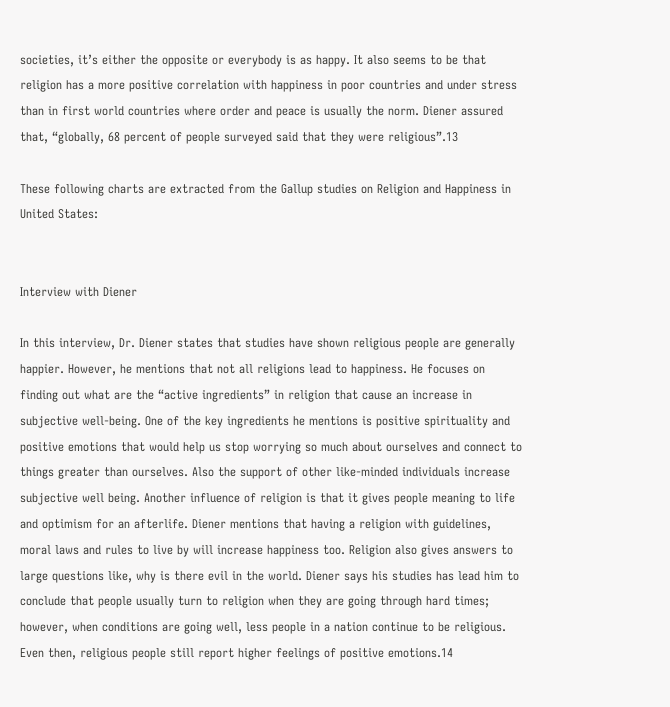societies, it’s either the opposite or everybody is as happy. It also seems to be that religion has a more positive correlation with happiness in poor countries and under stress than in first world countries where order and peace is usually the norm. Diener assured that, “globally, 68 percent of people surveyed said that they were religious”.13

These following charts are extracted from the Gallup studies on Religion and Happiness in United States:


Interview with Diener

In this interview, Dr. Diener states that studies have shown religious people are generally happier. However, he mentions that not all religions lead to happiness. He focuses on finding out what are the “active ingredients” in religion that cause an increase in subjective well-being. One of the key ingredients he mentions is positive spirituality and positive emotions that would help us stop worrying so much about ourselves and connect to things greater than ourselves. Also the support of other like-minded individuals increase subjective well being. Another influence of religion is that it gives people meaning to life and optimism for an afterlife. Diener mentions that having a religion with guidelines, moral laws and rules to live by will increase happiness too. Religion also gives answers to large questions like, why is there evil in the world. Diener says his studies has lead him to conclude that people usually turn to religion when they are going through hard times; however, when conditions are going well, less people in a nation continue to be religious. Even then, religious people still report higher feelings of positive emotions.14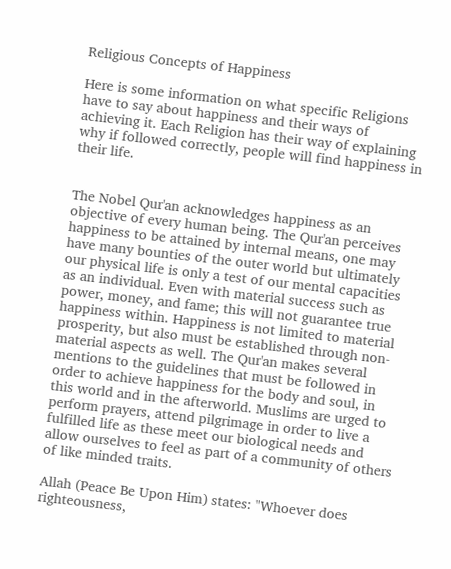Religious Concepts of Happiness

Here is some information on what specific Religions have to say about happiness and their ways of achieving it. Each Religion has their way of explaining why if followed correctly, people will find happiness in their life.


The Nobel Qur'an acknowledges happiness as an objective of every human being. The Qur'an perceives happiness to be attained by internal means, one may have many bounties of the outer world but ultimately our physical life is only a test of our mental capacities as an individual. Even with material success such as power, money, and fame; this will not guarantee true happiness within. Happiness is not limited to material prosperity, but also must be established through non-material aspects as well. The Qur'an makes several mentions to the guidelines that must be followed in order to achieve happiness for the body and soul, in this world and in the afterworld. Muslims are urged to perform prayers, attend pilgrimage in order to live a fulfilled life as these meet our biological needs and allow ourselves to feel as part of a community of others of like minded traits.

Allah (Peace Be Upon Him) states: "Whoever does righteousness,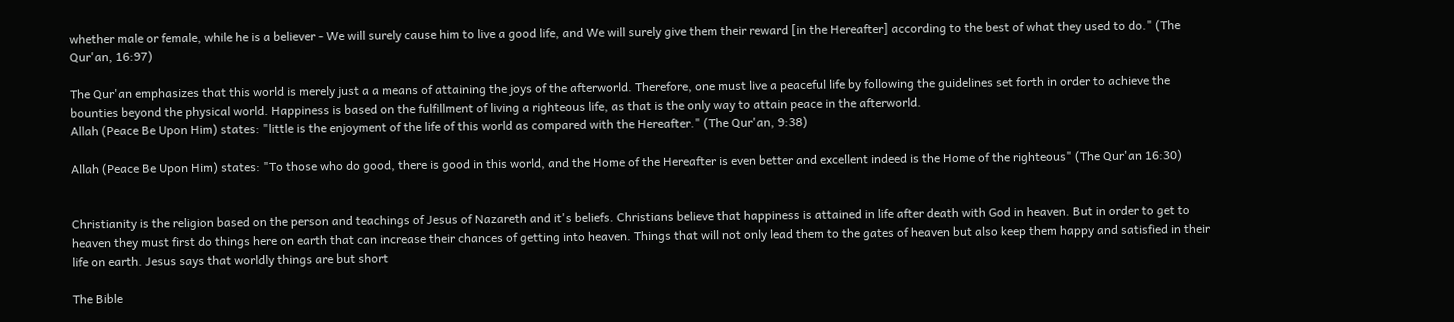whether male or female, while he is a believer - We will surely cause him to live a good life, and We will surely give them their reward [in the Hereafter] according to the best of what they used to do." (The Qur'an, 16:97)

The Qur'an emphasizes that this world is merely just a a means of attaining the joys of the afterworld. Therefore, one must live a peaceful life by following the guidelines set forth in order to achieve the bounties beyond the physical world. Happiness is based on the fulfillment of living a righteous life, as that is the only way to attain peace in the afterworld.
Allah (Peace Be Upon Him) states: "little is the enjoyment of the life of this world as compared with the Hereafter." (The Qur'an, 9:38)

Allah (Peace Be Upon Him) states: "To those who do good, there is good in this world, and the Home of the Hereafter is even better and excellent indeed is the Home of the righteous" (The Qur'an 16:30)


Christianity is the religion based on the person and teachings of Jesus of Nazareth and it's beliefs. Christians believe that happiness is attained in life after death with God in heaven. But in order to get to heaven they must first do things here on earth that can increase their chances of getting into heaven. Things that will not only lead them to the gates of heaven but also keep them happy and satisfied in their life on earth. Jesus says that worldly things are but short

The Bible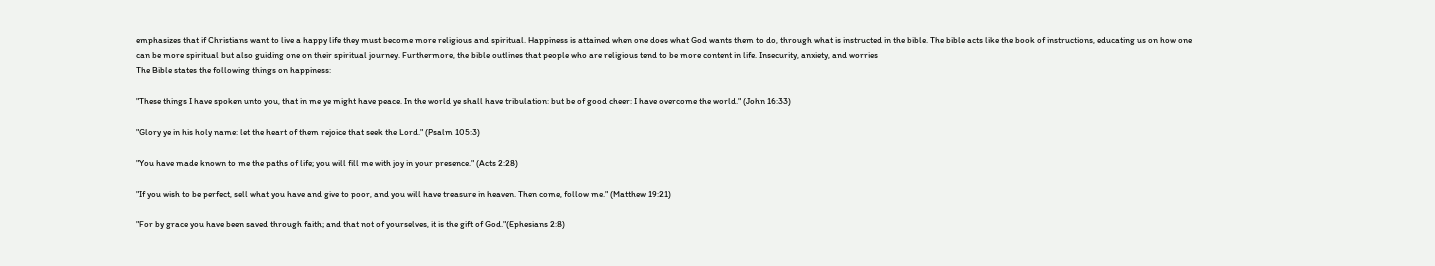emphasizes that if Christians want to live a happy life they must become more religious and spiritual. Happiness is attained when one does what God wants them to do, through what is instructed in the bible. The bible acts like the book of instructions, educating us on how one can be more spiritual but also guiding one on their spiritual journey. Furthermore, the bible outlines that people who are religious tend to be more content in life. Insecurity, anxiety, and worries
The Bible states the following things on happiness:

"These things I have spoken unto you, that in me ye might have peace. In the world ye shall have tribulation: but be of good cheer: I have overcome the world." (John 16:33)

"Glory ye in his holy name: let the heart of them rejoice that seek the Lord." (Psalm 105:3)

"You have made known to me the paths of life; you will fill me with joy in your presence." (Acts 2:28)

"If you wish to be perfect, sell what you have and give to poor, and you will have treasure in heaven. Then come, follow me." (Matthew 19:21)

"For by grace you have been saved through faith; and that not of yourselves, it is the gift of God."(Ephesians 2:8)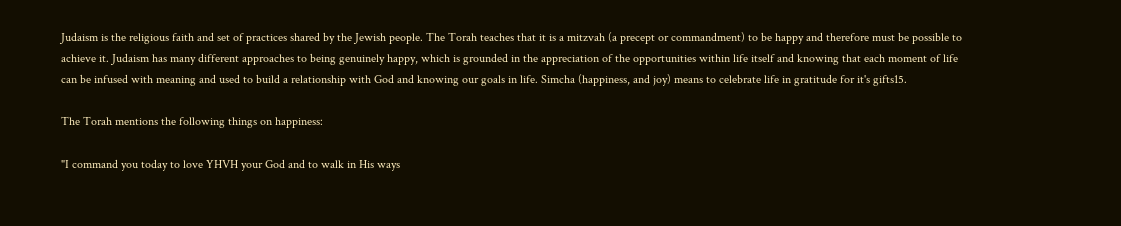Judaism is the religious faith and set of practices shared by the Jewish people. The Torah teaches that it is a mitzvah (a precept or commandment) to be happy and therefore must be possible to achieve it. Judaism has many different approaches to being genuinely happy, which is grounded in the appreciation of the opportunities within life itself and knowing that each moment of life can be infused with meaning and used to build a relationship with God and knowing our goals in life. Simcha (happiness, and joy) means to celebrate life in gratitude for it's gifts15.

The Torah mentions the following things on happiness:

"I command you today to love YHVH your God and to walk in His ways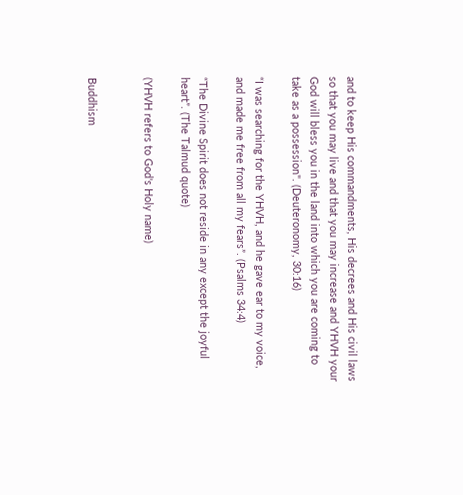and to keep His commandments, His decrees and His civil laws so that you may live and that you may increase and YHVH your God will bless you in the land into which you are coming to take as a possession". (Deuteronomy, 30:16)

“I was searching for the YHVH, and he gave ear to my voice, and made me free from all my fears”. (Psalms 34:4)

“The Divine Spirit does not reside in any except the joyful heart”. (The Talmud quote)

(YHVH refers to God's Holy name)


Buddhism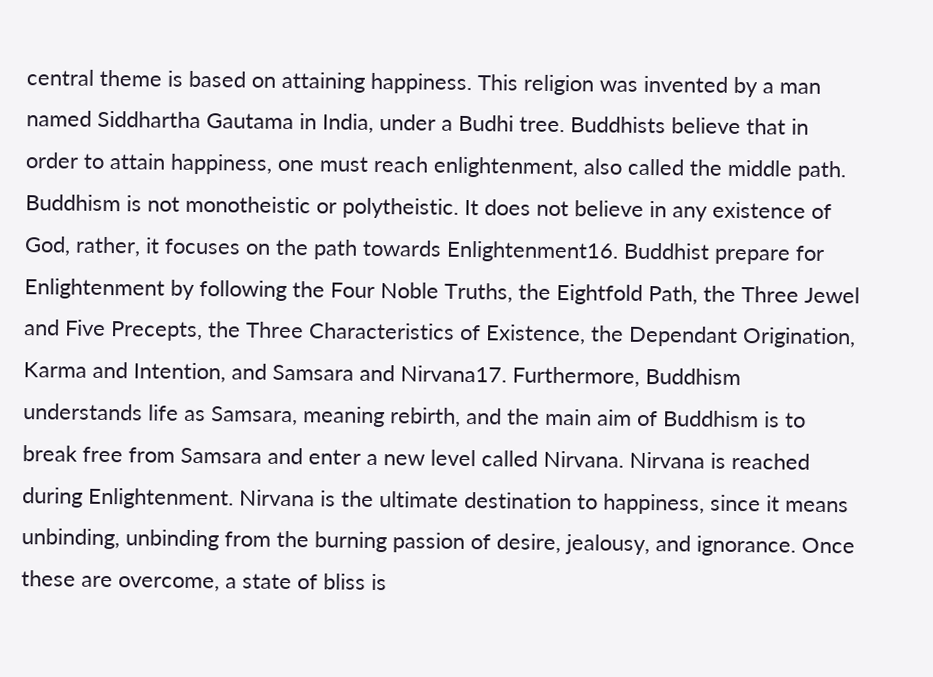central theme is based on attaining happiness. This religion was invented by a man named Siddhartha Gautama in India, under a Budhi tree. Buddhists believe that in order to attain happiness, one must reach enlightenment, also called the middle path. Buddhism is not monotheistic or polytheistic. It does not believe in any existence of God, rather, it focuses on the path towards Enlightenment16. Buddhist prepare for Enlightenment by following the Four Noble Truths, the Eightfold Path, the Three Jewel and Five Precepts, the Three Characteristics of Existence, the Dependant Origination, Karma and Intention, and Samsara and Nirvana17. Furthermore, Buddhism understands life as Samsara, meaning rebirth, and the main aim of Buddhism is to break free from Samsara and enter a new level called Nirvana. Nirvana is reached during Enlightenment. Nirvana is the ultimate destination to happiness, since it means unbinding, unbinding from the burning passion of desire, jealousy, and ignorance. Once these are overcome, a state of bliss is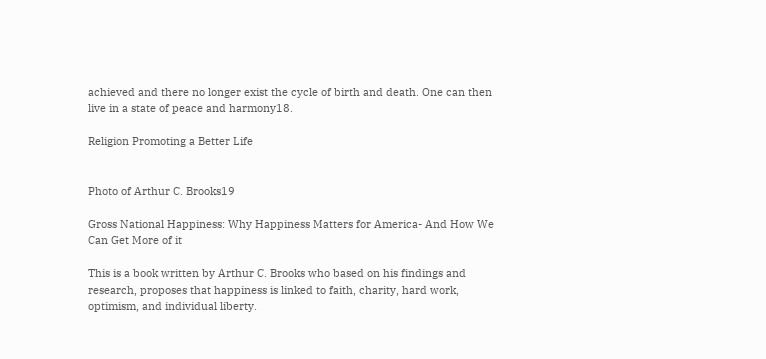achieved and there no longer exist the cycle of birth and death. One can then live in a state of peace and harmony18.

Religion Promoting a Better Life


Photo of Arthur C. Brooks19

Gross National Happiness: Why Happiness Matters for America- And How We Can Get More of it

This is a book written by Arthur C. Brooks who based on his findings and research, proposes that happiness is linked to faith, charity, hard work, optimism, and individual liberty.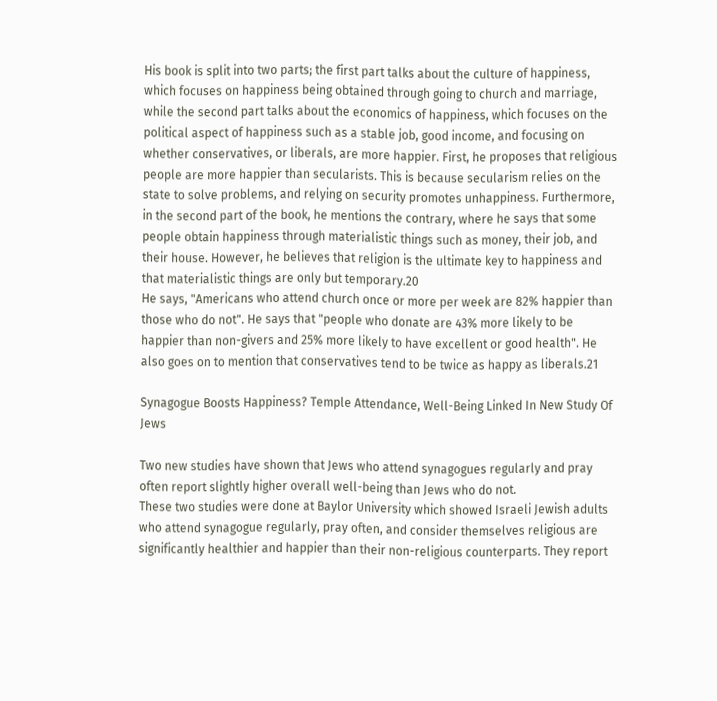His book is split into two parts; the first part talks about the culture of happiness, which focuses on happiness being obtained through going to church and marriage, while the second part talks about the economics of happiness, which focuses on the political aspect of happiness such as a stable job, good income, and focusing on whether conservatives, or liberals, are more happier. First, he proposes that religious people are more happier than secularists. This is because secularism relies on the state to solve problems, and relying on security promotes unhappiness. Furthermore, in the second part of the book, he mentions the contrary, where he says that some people obtain happiness through materialistic things such as money, their job, and their house. However, he believes that religion is the ultimate key to happiness and that materialistic things are only but temporary.20
He says, "Americans who attend church once or more per week are 82% happier than those who do not". He says that "people who donate are 43% more likely to be happier than non-givers and 25% more likely to have excellent or good health". He also goes on to mention that conservatives tend to be twice as happy as liberals.21

Synagogue Boosts Happiness? Temple Attendance, Well-Being Linked In New Study Of Jews

Two new studies have shown that Jews who attend synagogues regularly and pray often report slightly higher overall well-being than Jews who do not.
These two studies were done at Baylor University which showed Israeli Jewish adults who attend synagogue regularly, pray often, and consider themselves religious are significantly healthier and happier than their non-religious counterparts. They report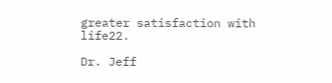greater satisfaction with life22.

Dr. Jeff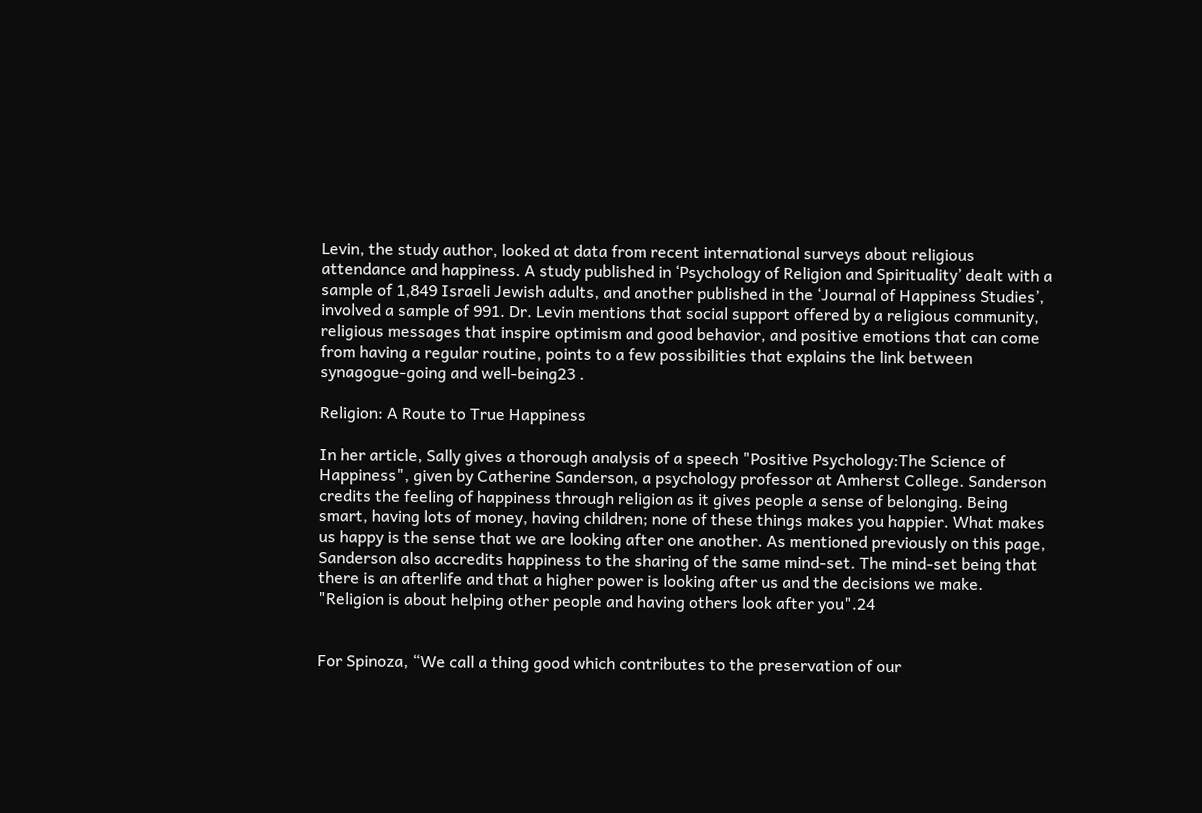Levin, the study author, looked at data from recent international surveys about religious attendance and happiness. A study published in ‘Psychology of Religion and Spirituality’ dealt with a sample of 1,849 Israeli Jewish adults, and another published in the ‘Journal of Happiness Studies’, involved a sample of 991. Dr. Levin mentions that social support offered by a religious community, religious messages that inspire optimism and good behavior, and positive emotions that can come from having a regular routine, points to a few possibilities that explains the link between synagogue-going and well-being23 .

Religion: A Route to True Happiness

In her article, Sally gives a thorough analysis of a speech "Positive Psychology:The Science of Happiness", given by Catherine Sanderson, a psychology professor at Amherst College. Sanderson credits the feeling of happiness through religion as it gives people a sense of belonging. Being smart, having lots of money, having children; none of these things makes you happier. What makes us happy is the sense that we are looking after one another. As mentioned previously on this page, Sanderson also accredits happiness to the sharing of the same mind-set. The mind-set being that there is an afterlife and that a higher power is looking after us and the decisions we make.
"Religion is about helping other people and having others look after you".24


For Spinoza, “We call a thing good which contributes to the preservation of our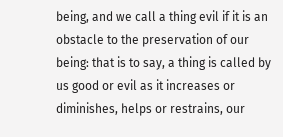being, and we call a thing evil if it is an obstacle to the preservation of our being: that is to say, a thing is called by us good or evil as it increases or diminishes, helps or restrains, our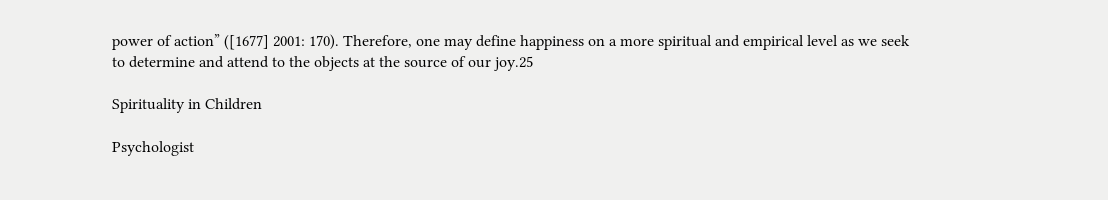power of action” ([1677] 2001: 170). Therefore, one may define happiness on a more spiritual and empirical level as we seek to determine and attend to the objects at the source of our joy.25

Spirituality in Children

Psychologist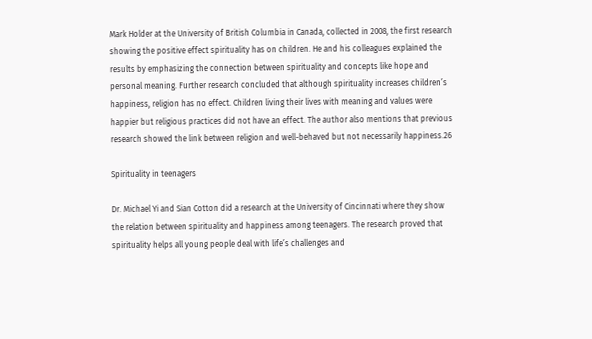Mark Holder at the University of British Columbia in Canada, collected in 2008, the first research showing the positive effect spirituality has on children. He and his colleagues explained the results by emphasizing the connection between spirituality and concepts like hope and personal meaning. Further research concluded that although spirituality increases children’s happiness, religion has no effect. Children living their lives with meaning and values were happier but religious practices did not have an effect. The author also mentions that previous research showed the link between religion and well-behaved but not necessarily happiness.26

Spirituality in teenagers

Dr. Michael Yi and Sian Cotton did a research at the University of Cincinnati where they show the relation between spirituality and happiness among teenagers. The research proved that spirituality helps all young people deal with life’s challenges and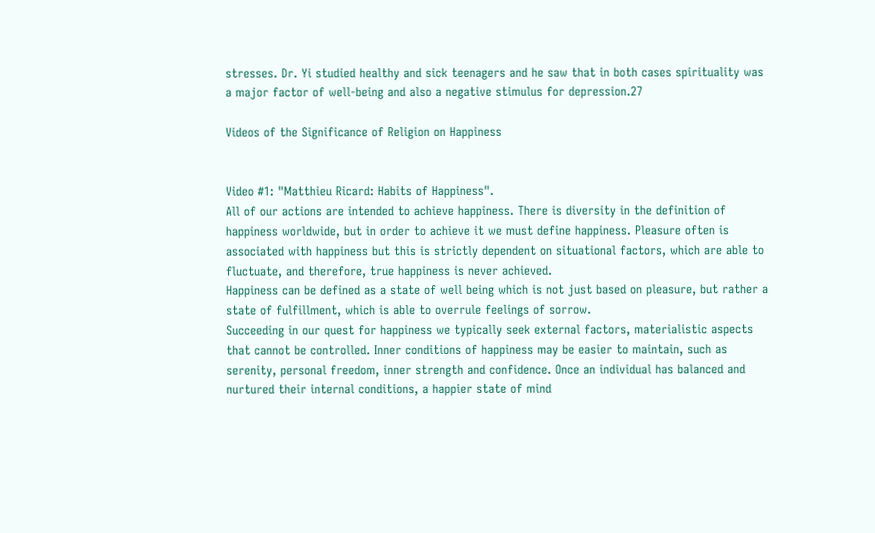stresses. Dr. Yi studied healthy and sick teenagers and he saw that in both cases spirituality was a major factor of well-being and also a negative stimulus for depression.27

Videos of the Significance of Religion on Happiness


Video #1: "Matthieu Ricard: Habits of Happiness".
All of our actions are intended to achieve happiness. There is diversity in the definition of happiness worldwide, but in order to achieve it we must define happiness. Pleasure often is associated with happiness but this is strictly dependent on situational factors, which are able to fluctuate, and therefore, true happiness is never achieved.
Happiness can be defined as a state of well being which is not just based on pleasure, but rather a state of fulfillment, which is able to overrule feelings of sorrow.
Succeeding in our quest for happiness we typically seek external factors, materialistic aspects that cannot be controlled. Inner conditions of happiness may be easier to maintain, such as serenity, personal freedom, inner strength and confidence. Once an individual has balanced and nurtured their internal conditions, a happier state of mind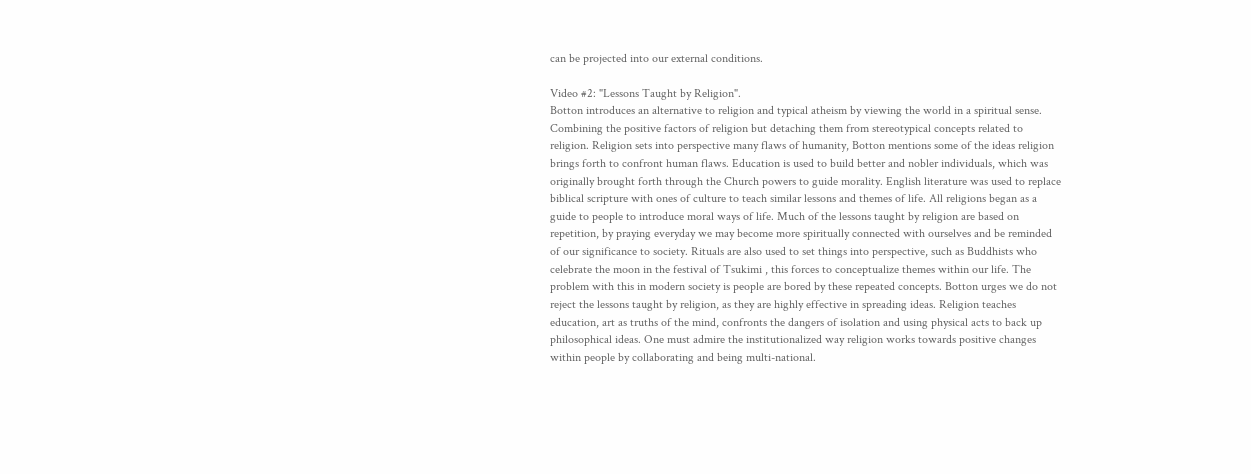can be projected into our external conditions.

Video #2: "Lessons Taught by Religion".
Botton introduces an alternative to religion and typical atheism by viewing the world in a spiritual sense. Combining the positive factors of religion but detaching them from stereotypical concepts related to religion. Religion sets into perspective many flaws of humanity, Botton mentions some of the ideas religion brings forth to confront human flaws. Education is used to build better and nobler individuals, which was originally brought forth through the Church powers to guide morality. English literature was used to replace biblical scripture with ones of culture to teach similar lessons and themes of life. All religions began as a guide to people to introduce moral ways of life. Much of the lessons taught by religion are based on repetition, by praying everyday we may become more spiritually connected with ourselves and be reminded of our significance to society. Rituals are also used to set things into perspective, such as Buddhists who celebrate the moon in the festival of Tsukimi , this forces to conceptualize themes within our life. The problem with this in modern society is people are bored by these repeated concepts. Botton urges we do not reject the lessons taught by religion, as they are highly effective in spreading ideas. Religion teaches education, art as truths of the mind, confronts the dangers of isolation and using physical acts to back up philosophical ideas. One must admire the institutionalized way religion works towards positive changes within people by collaborating and being multi-national.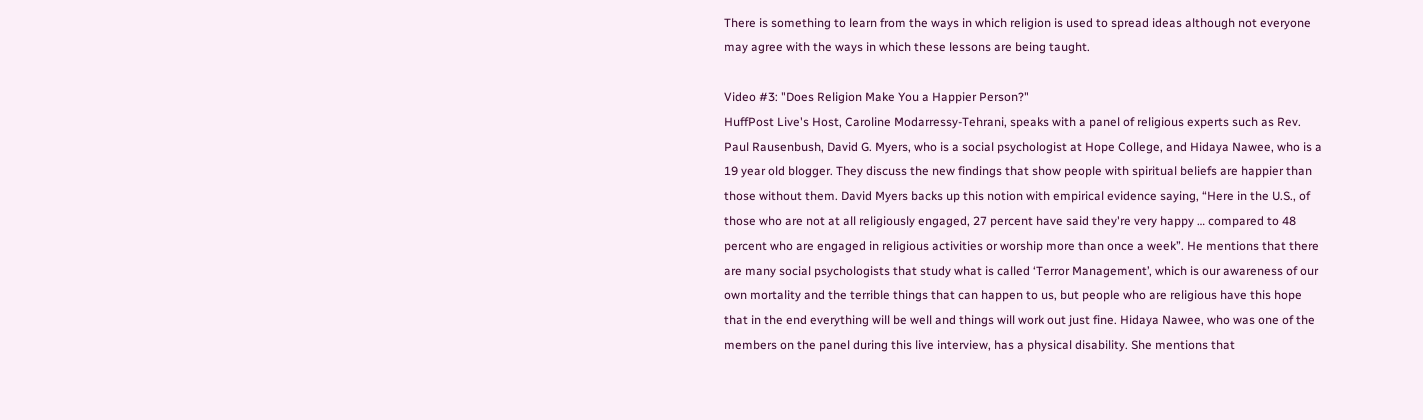There is something to learn from the ways in which religion is used to spread ideas although not everyone may agree with the ways in which these lessons are being taught.

Video #3: "Does Religion Make You a Happier Person?"
HuffPost Live's Host, Caroline Modarressy-Tehrani, speaks with a panel of religious experts such as Rev. Paul Rausenbush, David G. Myers, who is a social psychologist at Hope College, and Hidaya Nawee, who is a 19 year old blogger. They discuss the new findings that show people with spiritual beliefs are happier than those without them. David Myers backs up this notion with empirical evidence saying, “Here in the U.S., of those who are not at all religiously engaged, 27 percent have said they're very happy … compared to 48 percent who are engaged in religious activities or worship more than once a week”. He mentions that there are many social psychologists that study what is called ‘Terror Management’, which is our awareness of our own mortality and the terrible things that can happen to us, but people who are religious have this hope that in the end everything will be well and things will work out just fine. Hidaya Nawee, who was one of the members on the panel during this live interview, has a physical disability. She mentions that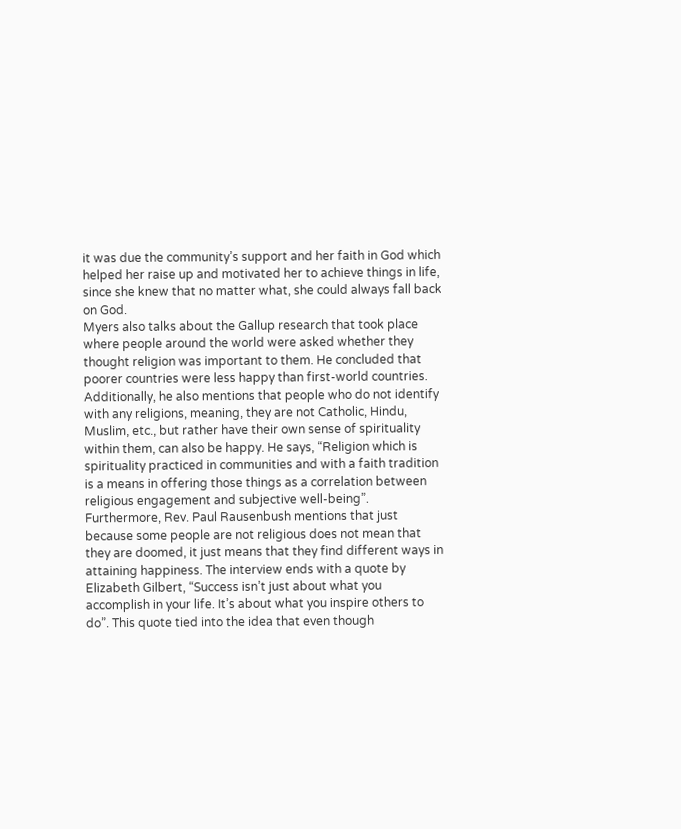it was due the community’s support and her faith in God which helped her raise up and motivated her to achieve things in life, since she knew that no matter what, she could always fall back on God.
Myers also talks about the Gallup research that took place where people around the world were asked whether they thought religion was important to them. He concluded that poorer countries were less happy than first-world countries. Additionally, he also mentions that people who do not identify with any religions, meaning, they are not Catholic, Hindu, Muslim, etc., but rather have their own sense of spirituality within them, can also be happy. He says, “Religion which is spirituality practiced in communities and with a faith tradition is a means in offering those things as a correlation between religious engagement and subjective well-being”. Furthermore, Rev. Paul Rausenbush mentions that just because some people are not religious does not mean that they are doomed, it just means that they find different ways in attaining happiness. The interview ends with a quote by Elizabeth Gilbert, “Success isn’t just about what you accomplish in your life. It’s about what you inspire others to do”. This quote tied into the idea that even though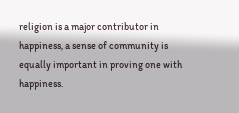religion is a major contributor in happiness, a sense of community is equally important in proving one with happiness.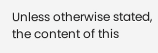Unless otherwise stated, the content of this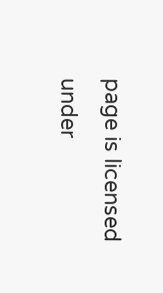page is licensed under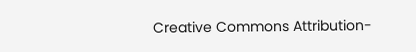Creative Commons Attribution-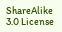ShareAlike 3.0 License